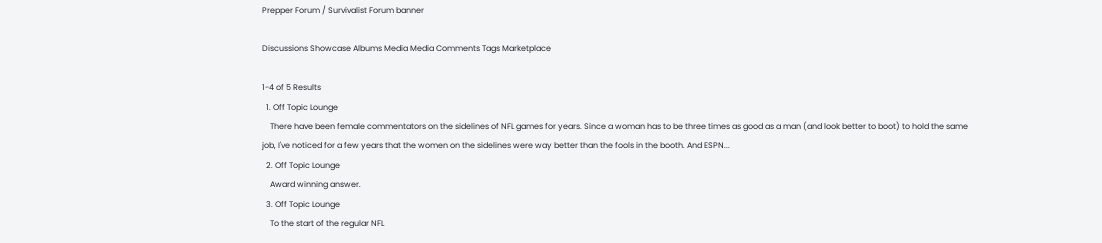Prepper Forum / Survivalist Forum banner

Discussions Showcase Albums Media Media Comments Tags Marketplace

1-4 of 5 Results
  1. Off Topic Lounge
    There have been female commentators on the sidelines of NFL games for years. Since a woman has to be three times as good as a man (and look better to boot) to hold the same job, I've noticed for a few years that the women on the sidelines were way better than the fools in the booth. And ESPN...
  2. Off Topic Lounge
    Award winning answer.
  3. Off Topic Lounge
    To the start of the regular NFL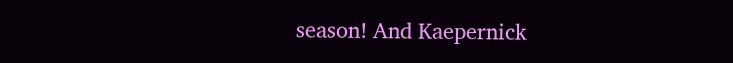season! And Kaepernick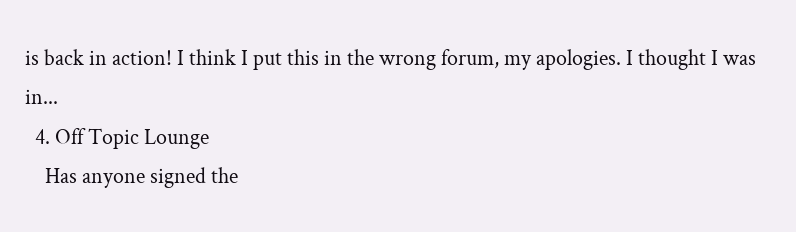is back in action! I think I put this in the wrong forum, my apologies. I thought I was in...
  4. Off Topic Lounge
    Has anyone signed the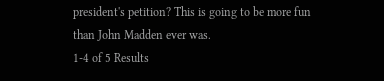president's petition? This is going to be more fun than John Madden ever was.
1-4 of 5 Results